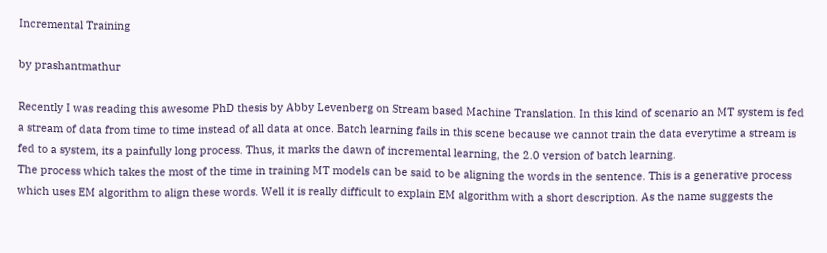Incremental Training

by prashantmathur

Recently I was reading this awesome PhD thesis by Abby Levenberg on Stream based Machine Translation. In this kind of scenario an MT system is fed a stream of data from time to time instead of all data at once. Batch learning fails in this scene because we cannot train the data everytime a stream is fed to a system, its a painfully long process. Thus, it marks the dawn of incremental learning, the 2.0 version of batch learning.
The process which takes the most of the time in training MT models can be said to be aligning the words in the sentence. This is a generative process which uses EM algorithm to align these words. Well it is really difficult to explain EM algorithm with a short description. As the name suggests the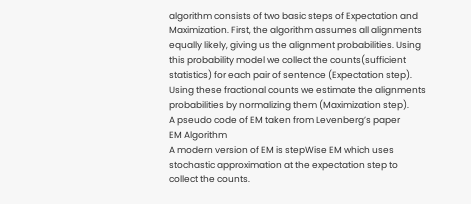algorithm consists of two basic steps of Expectation and Maximization. First, the algorithm assumes all alignments equally likely, giving us the alignment probabilities. Using this probability model we collect the counts(sufficient statistics) for each pair of sentence (Expectation step). Using these fractional counts we estimate the alignments probabilities by normalizing them (Maximization step).
A pseudo code of EM taken from Levenberg’s paper
EM Algorithm
A modern version of EM is stepWise EM which uses stochastic approximation at the expectation step to collect the counts.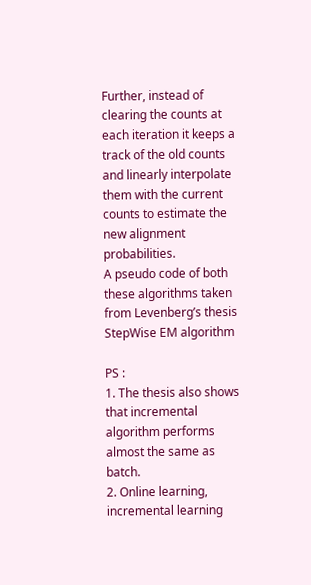Further, instead of clearing the counts at each iteration it keeps a track of the old counts and linearly interpolate them with the current counts to estimate the new alignment probabilities.
A pseudo code of both these algorithms taken from Levenberg’s thesis
StepWise EM algorithm

PS :
1. The thesis also shows that incremental algorithm performs almost the same as batch.
2. Online learning, incremental learning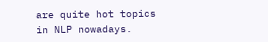are quite hot topics in NLP nowadays.